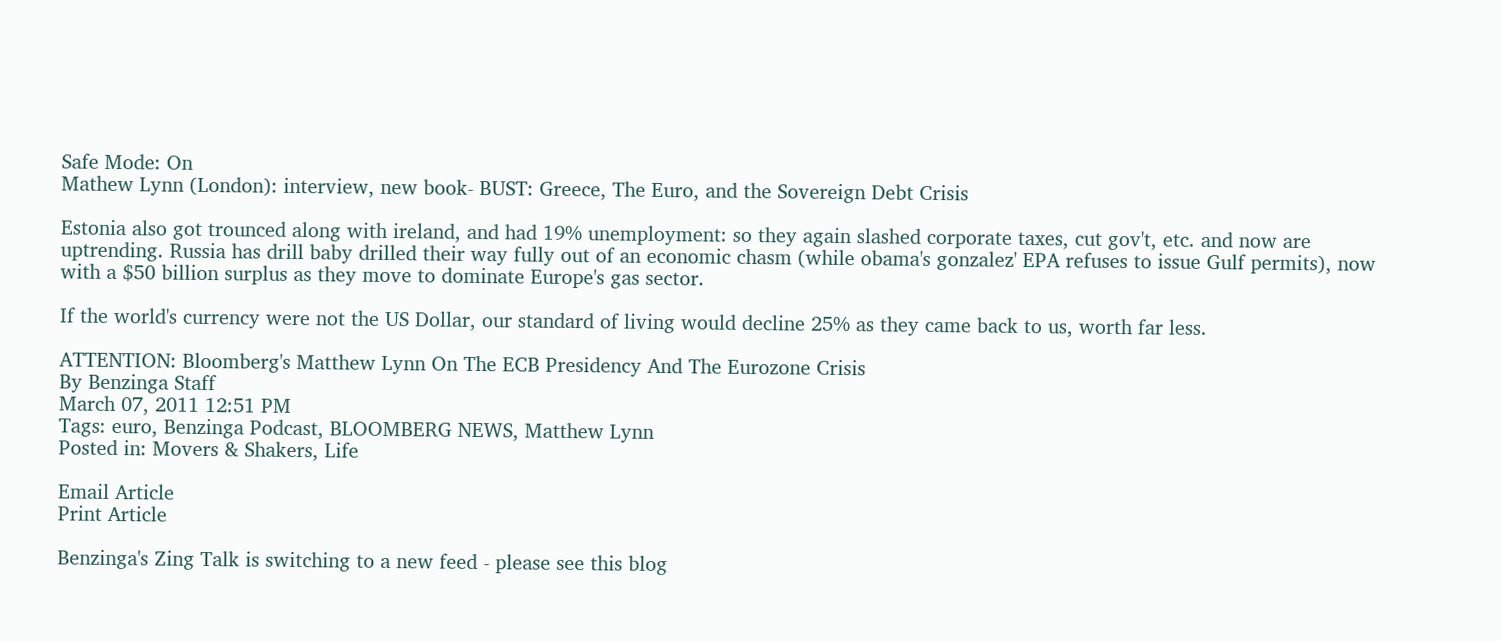Safe Mode: On
Mathew Lynn (London): interview, new book- BUST: Greece, The Euro, and the Sovereign Debt Crisis

Estonia also got trounced along with ireland, and had 19% unemployment: so they again slashed corporate taxes, cut gov't, etc. and now are uptrending. Russia has drill baby drilled their way fully out of an economic chasm (while obama's gonzalez' EPA refuses to issue Gulf permits), now with a $50 billion surplus as they move to dominate Europe's gas sector.

If the world's currency were not the US Dollar, our standard of living would decline 25% as they came back to us, worth far less.

ATTENTION: Bloomberg's Matthew Lynn On The ECB Presidency And The Eurozone Crisis
By Benzinga Staff
March 07, 2011 12:51 PM
Tags: euro, Benzinga Podcast, BLOOMBERG NEWS, Matthew Lynn
Posted in: Movers & Shakers, Life

Email Article
Print Article

Benzinga's Zing Talk is switching to a new feed - please see this blog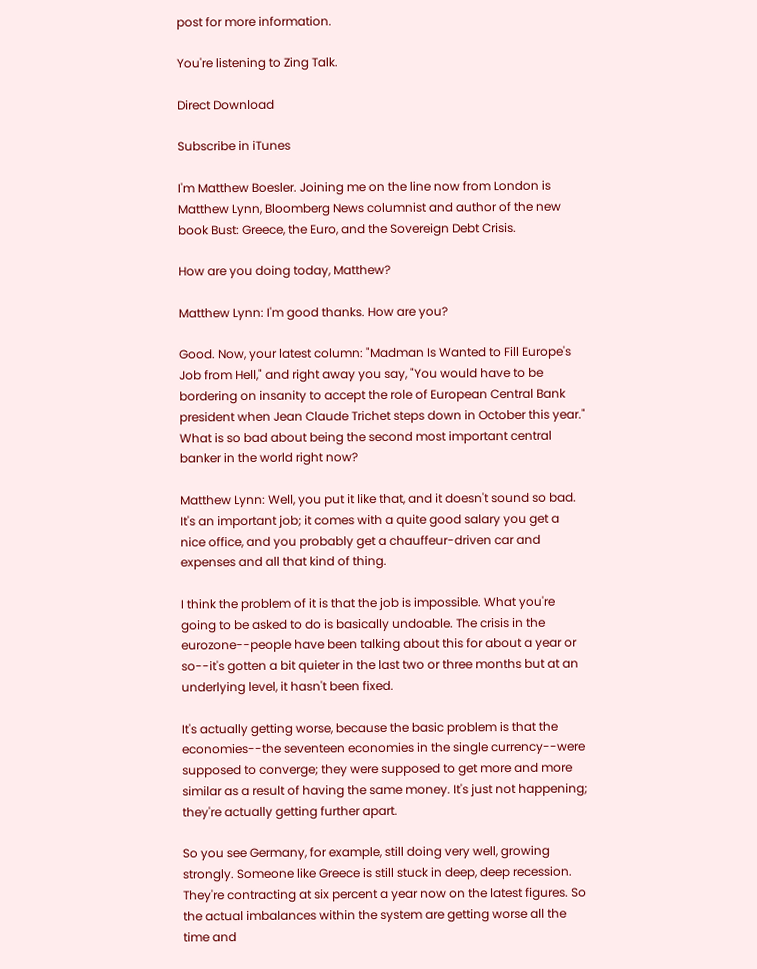post for more information.

You're listening to Zing Talk.

Direct Download

Subscribe in iTunes

I'm Matthew Boesler. Joining me on the line now from London is Matthew Lynn, Bloomberg News columnist and author of the new book Bust: Greece, the Euro, and the Sovereign Debt Crisis.

How are you doing today, Matthew?

Matthew Lynn: I'm good thanks. How are you?

Good. Now, your latest column: "Madman Is Wanted to Fill Europe's Job from Hell," and right away you say, "You would have to be bordering on insanity to accept the role of European Central Bank president when Jean Claude Trichet steps down in October this year." What is so bad about being the second most important central banker in the world right now?

Matthew Lynn: Well, you put it like that, and it doesn't sound so bad. It's an important job; it comes with a quite good salary you get a nice office, and you probably get a chauffeur-driven car and expenses and all that kind of thing.

I think the problem of it is that the job is impossible. What you're going to be asked to do is basically undoable. The crisis in the eurozone--people have been talking about this for about a year or so--it's gotten a bit quieter in the last two or three months but at an underlying level, it hasn't been fixed.

It's actually getting worse, because the basic problem is that the economies--the seventeen economies in the single currency--were supposed to converge; they were supposed to get more and more similar as a result of having the same money. It's just not happening; they're actually getting further apart.

So you see Germany, for example, still doing very well, growing strongly. Someone like Greece is still stuck in deep, deep recession. They're contracting at six percent a year now on the latest figures. So the actual imbalances within the system are getting worse all the time and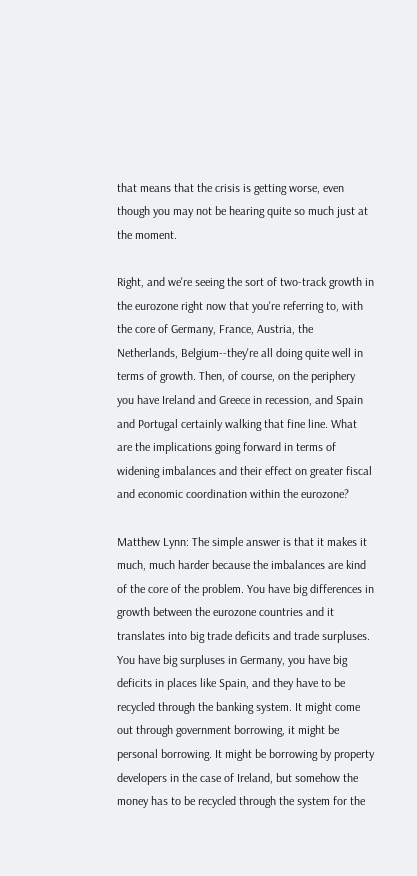that means that the crisis is getting worse, even though you may not be hearing quite so much just at the moment.

Right, and we're seeing the sort of two-track growth in the eurozone right now that you're referring to, with the core of Germany, France, Austria, the Netherlands, Belgium--they're all doing quite well in terms of growth. Then, of course, on the periphery you have Ireland and Greece in recession, and Spain and Portugal certainly walking that fine line. What are the implications going forward in terms of widening imbalances and their effect on greater fiscal and economic coordination within the eurozone?

Matthew Lynn: The simple answer is that it makes it much, much harder because the imbalances are kind of the core of the problem. You have big differences in growth between the eurozone countries and it translates into big trade deficits and trade surpluses. You have big surpluses in Germany, you have big deficits in places like Spain, and they have to be recycled through the banking system. It might come out through government borrowing, it might be personal borrowing. It might be borrowing by property developers in the case of Ireland, but somehow the money has to be recycled through the system for the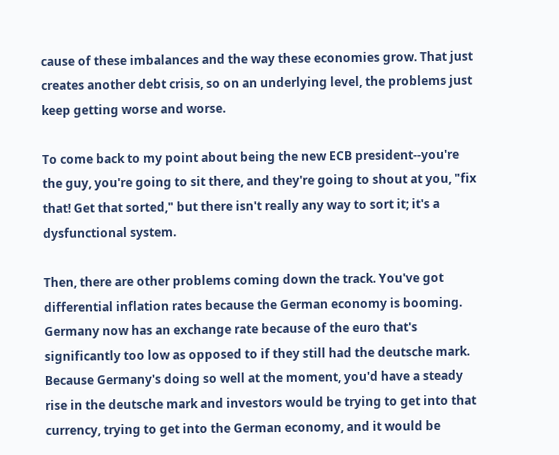cause of these imbalances and the way these economies grow. That just creates another debt crisis, so on an underlying level, the problems just keep getting worse and worse.

To come back to my point about being the new ECB president--you're the guy, you're going to sit there, and they're going to shout at you, "fix that! Get that sorted," but there isn't really any way to sort it; it's a dysfunctional system.

Then, there are other problems coming down the track. You've got differential inflation rates because the German economy is booming. Germany now has an exchange rate because of the euro that's significantly too low as opposed to if they still had the deutsche mark. Because Germany's doing so well at the moment, you'd have a steady rise in the deutsche mark and investors would be trying to get into that currency, trying to get into the German economy, and it would be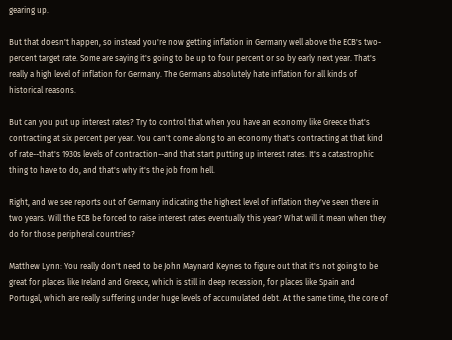gearing up.

But that doesn't happen, so instead you're now getting inflation in Germany well above the ECB's two-percent target rate. Some are saying it's going to be up to four percent or so by early next year. That's really a high level of inflation for Germany. The Germans absolutely hate inflation for all kinds of historical reasons.

But can you put up interest rates? Try to control that when you have an economy like Greece that's contracting at six percent per year. You can't come along to an economy that's contracting at that kind of rate--that's 1930s levels of contraction--and that start putting up interest rates. It's a catastrophic thing to have to do, and that's why it's the job from hell.

Right, and we see reports out of Germany indicating the highest level of inflation they've seen there in two years. Will the ECB be forced to raise interest rates eventually this year? What will it mean when they do for those peripheral countries?

Matthew Lynn: You really don't need to be John Maynard Keynes to figure out that it's not going to be great for places like Ireland and Greece, which is still in deep recession, for places like Spain and Portugal, which are really suffering under huge levels of accumulated debt. At the same time, the core of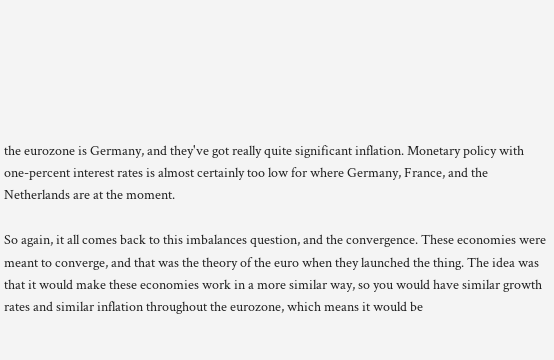the eurozone is Germany, and they've got really quite significant inflation. Monetary policy with one-percent interest rates is almost certainly too low for where Germany, France, and the Netherlands are at the moment.

So again, it all comes back to this imbalances question, and the convergence. These economies were meant to converge, and that was the theory of the euro when they launched the thing. The idea was that it would make these economies work in a more similar way, so you would have similar growth rates and similar inflation throughout the eurozone, which means it would be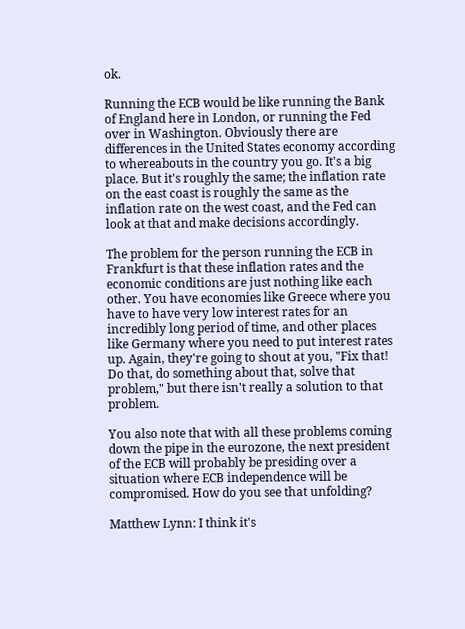ok.

Running the ECB would be like running the Bank of England here in London, or running the Fed over in Washington. Obviously there are differences in the United States economy according to whereabouts in the country you go. It's a big place. But it's roughly the same; the inflation rate on the east coast is roughly the same as the inflation rate on the west coast, and the Fed can look at that and make decisions accordingly.

The problem for the person running the ECB in Frankfurt is that these inflation rates and the economic conditions are just nothing like each other. You have economies like Greece where you have to have very low interest rates for an incredibly long period of time, and other places like Germany where you need to put interest rates up. Again, they're going to shout at you, "Fix that! Do that, do something about that, solve that problem," but there isn't really a solution to that problem.

You also note that with all these problems coming down the pipe in the eurozone, the next president of the ECB will probably be presiding over a situation where ECB independence will be compromised. How do you see that unfolding?

Matthew Lynn: I think it's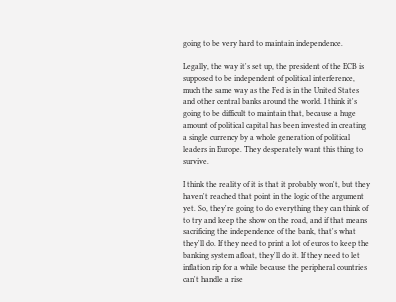going to be very hard to maintain independence.

Legally, the way it's set up, the president of the ECB is supposed to be independent of political interference, much the same way as the Fed is in the United States and other central banks around the world. I think it's going to be difficult to maintain that, because a huge amount of political capital has been invested in creating a single currency by a whole generation of political leaders in Europe. They desperately want this thing to survive.

I think the reality of it is that it probably won't, but they haven't reached that point in the logic of the argument yet. So, they're going to do everything they can think of to try and keep the show on the road, and if that means sacrificing the independence of the bank, that's what they'll do. If they need to print a lot of euros to keep the banking system afloat, they'll do it. If they need to let inflation rip for a while because the peripheral countries can't handle a rise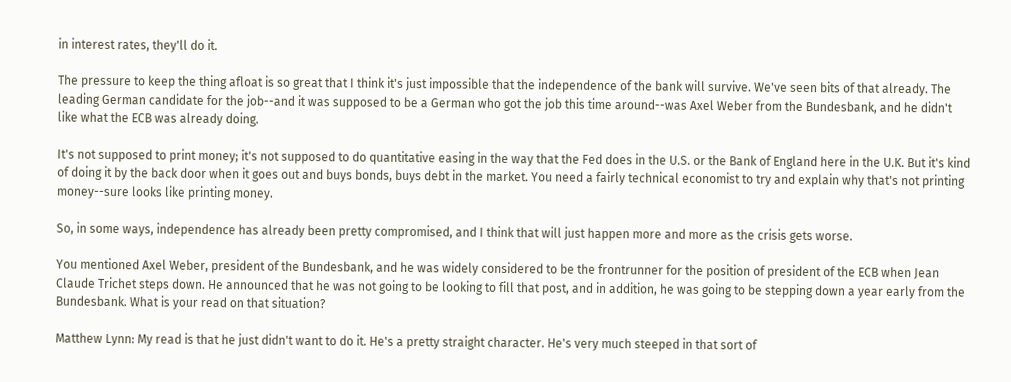in interest rates, they'll do it.

The pressure to keep the thing afloat is so great that I think it's just impossible that the independence of the bank will survive. We've seen bits of that already. The leading German candidate for the job--and it was supposed to be a German who got the job this time around--was Axel Weber from the Bundesbank, and he didn't like what the ECB was already doing.

It's not supposed to print money; it's not supposed to do quantitative easing in the way that the Fed does in the U.S. or the Bank of England here in the U.K. But it's kind of doing it by the back door when it goes out and buys bonds, buys debt in the market. You need a fairly technical economist to try and explain why that's not printing money--sure looks like printing money.

So, in some ways, independence has already been pretty compromised, and I think that will just happen more and more as the crisis gets worse.

You mentioned Axel Weber, president of the Bundesbank, and he was widely considered to be the frontrunner for the position of president of the ECB when Jean Claude Trichet steps down. He announced that he was not going to be looking to fill that post, and in addition, he was going to be stepping down a year early from the Bundesbank. What is your read on that situation?

Matthew Lynn: My read is that he just didn't want to do it. He's a pretty straight character. He's very much steeped in that sort of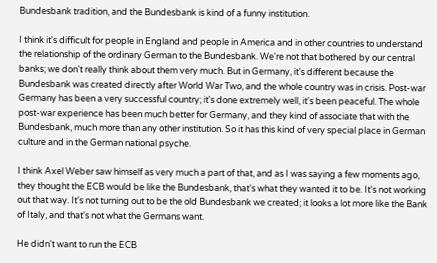Bundesbank tradition, and the Bundesbank is kind of a funny institution.

I think it's difficult for people in England and people in America and in other countries to understand the relationship of the ordinary German to the Bundesbank. We're not that bothered by our central banks; we don't really think about them very much. But in Germany, it's different because the Bundesbank was created directly after World War Two, and the whole country was in crisis. Post-war Germany has been a very successful country; it's done extremely well, it's been peaceful. The whole post-war experience has been much better for Germany, and they kind of associate that with the Bundesbank, much more than any other institution. So it has this kind of very special place in German culture and in the German national psyche.

I think Axel Weber saw himself as very much a part of that, and as I was saying a few moments ago, they thought the ECB would be like the Bundesbank, that's what they wanted it to be. It's not working out that way. It's not turning out to be the old Bundesbank we created; it looks a lot more like the Bank of Italy, and that's not what the Germans want.

He didn't want to run the ECB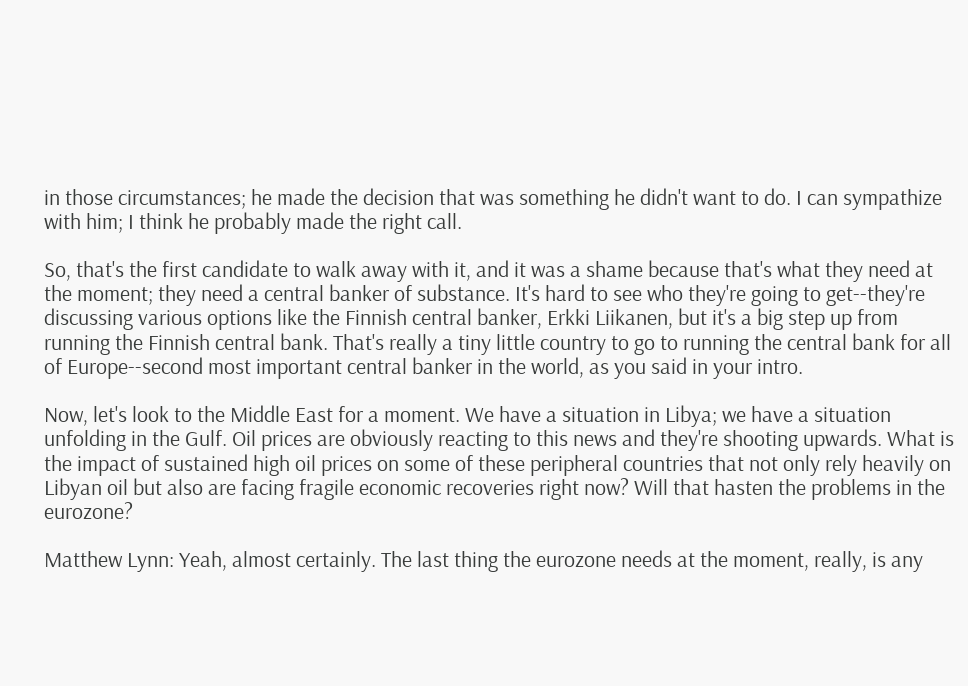in those circumstances; he made the decision that was something he didn't want to do. I can sympathize with him; I think he probably made the right call.

So, that's the first candidate to walk away with it, and it was a shame because that's what they need at the moment; they need a central banker of substance. It's hard to see who they're going to get--they're discussing various options like the Finnish central banker, Erkki Liikanen, but it's a big step up from running the Finnish central bank. That's really a tiny little country to go to running the central bank for all of Europe--second most important central banker in the world, as you said in your intro.

Now, let's look to the Middle East for a moment. We have a situation in Libya; we have a situation unfolding in the Gulf. Oil prices are obviously reacting to this news and they're shooting upwards. What is the impact of sustained high oil prices on some of these peripheral countries that not only rely heavily on Libyan oil but also are facing fragile economic recoveries right now? Will that hasten the problems in the eurozone?

Matthew Lynn: Yeah, almost certainly. The last thing the eurozone needs at the moment, really, is any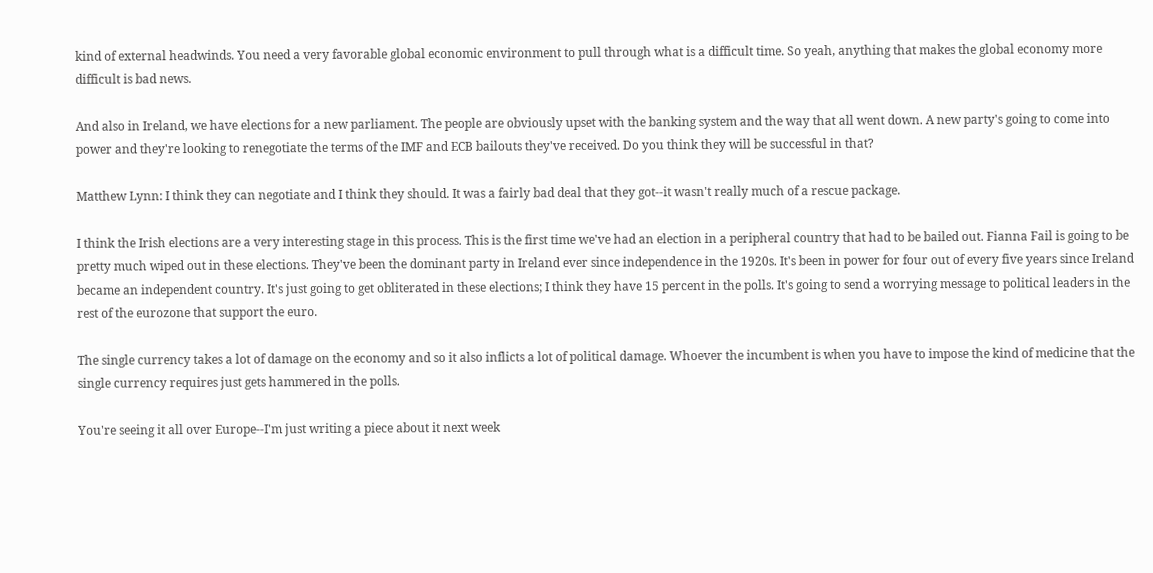kind of external headwinds. You need a very favorable global economic environment to pull through what is a difficult time. So yeah, anything that makes the global economy more difficult is bad news.

And also in Ireland, we have elections for a new parliament. The people are obviously upset with the banking system and the way that all went down. A new party's going to come into power and they're looking to renegotiate the terms of the IMF and ECB bailouts they've received. Do you think they will be successful in that?

Matthew Lynn: I think they can negotiate and I think they should. It was a fairly bad deal that they got--it wasn't really much of a rescue package.

I think the Irish elections are a very interesting stage in this process. This is the first time we've had an election in a peripheral country that had to be bailed out. Fianna Fail is going to be pretty much wiped out in these elections. They've been the dominant party in Ireland ever since independence in the 1920s. It's been in power for four out of every five years since Ireland became an independent country. It's just going to get obliterated in these elections; I think they have 15 percent in the polls. It's going to send a worrying message to political leaders in the rest of the eurozone that support the euro.

The single currency takes a lot of damage on the economy and so it also inflicts a lot of political damage. Whoever the incumbent is when you have to impose the kind of medicine that the single currency requires just gets hammered in the polls.

You're seeing it all over Europe--I'm just writing a piece about it next week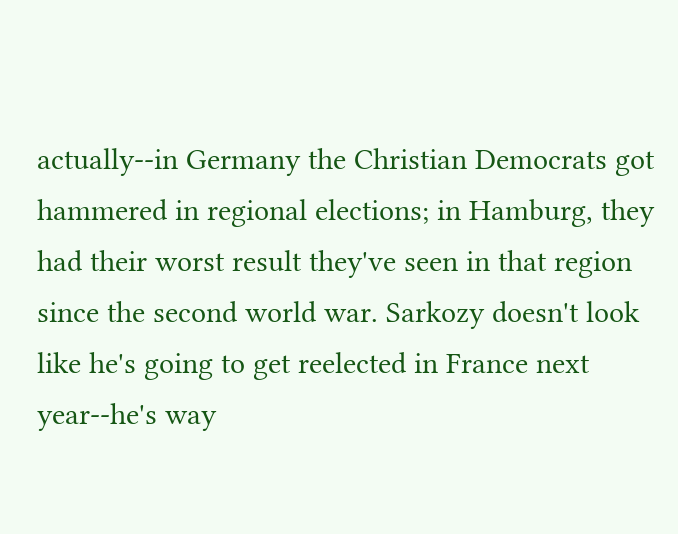actually--in Germany the Christian Democrats got hammered in regional elections; in Hamburg, they had their worst result they've seen in that region since the second world war. Sarkozy doesn't look like he's going to get reelected in France next year--he's way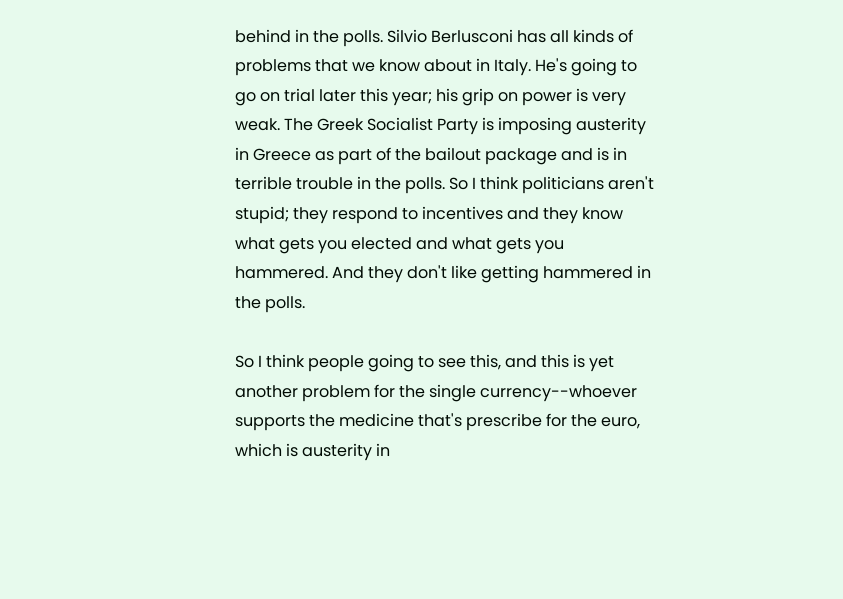behind in the polls. Silvio Berlusconi has all kinds of problems that we know about in Italy. He's going to go on trial later this year; his grip on power is very weak. The Greek Socialist Party is imposing austerity in Greece as part of the bailout package and is in terrible trouble in the polls. So I think politicians aren't stupid; they respond to incentives and they know what gets you elected and what gets you hammered. And they don't like getting hammered in the polls.

So I think people going to see this, and this is yet another problem for the single currency--whoever supports the medicine that's prescribe for the euro, which is austerity in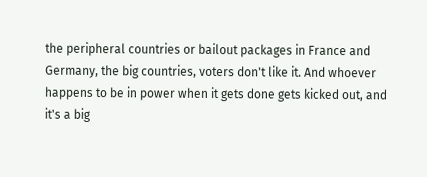the peripheral countries or bailout packages in France and Germany, the big countries, voters don't like it. And whoever happens to be in power when it gets done gets kicked out, and it's a big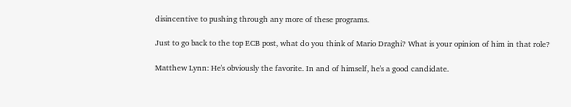disincentive to pushing through any more of these programs.

Just to go back to the top ECB post, what do you think of Mario Draghi? What is your opinion of him in that role?

Matthew Lynn: He's obviously the favorite. In and of himself, he's a good candidate.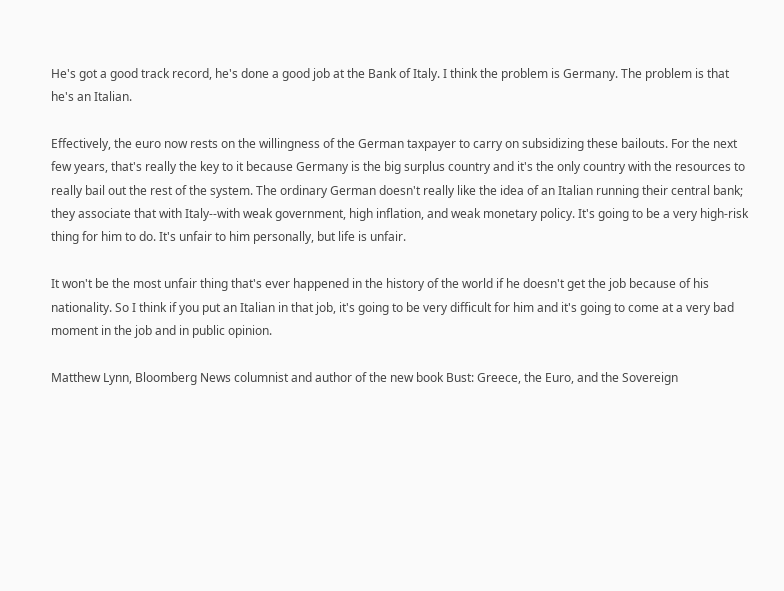He's got a good track record, he's done a good job at the Bank of Italy. I think the problem is Germany. The problem is that he's an Italian.

Effectively, the euro now rests on the willingness of the German taxpayer to carry on subsidizing these bailouts. For the next few years, that's really the key to it because Germany is the big surplus country and it's the only country with the resources to really bail out the rest of the system. The ordinary German doesn't really like the idea of an Italian running their central bank; they associate that with Italy--with weak government, high inflation, and weak monetary policy. It's going to be a very high-risk thing for him to do. It's unfair to him personally, but life is unfair.

It won't be the most unfair thing that's ever happened in the history of the world if he doesn't get the job because of his nationality. So I think if you put an Italian in that job, it's going to be very difficult for him and it's going to come at a very bad moment in the job and in public opinion.

Matthew Lynn, Bloomberg News columnist and author of the new book Bust: Greece, the Euro, and the Sovereign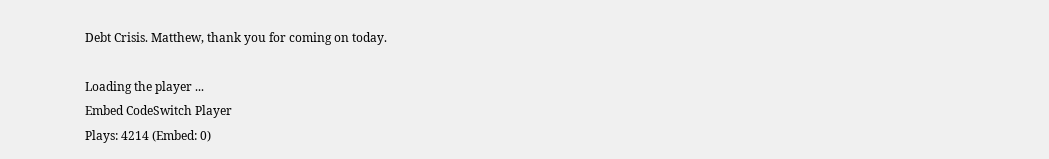Debt Crisis. Matthew, thank you for coming on today.

Loading the player ...
Embed CodeSwitch Player
Plays: 4214 (Embed: 0)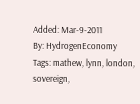Added: Mar-9-2011
By: HydrogenEconomy
Tags: mathew, lynn, london, sovereign,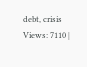debt, crisis
Views: 7110 |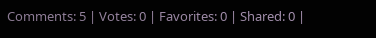Comments: 5 | Votes: 0 | Favorites: 0 | Shared: 0 |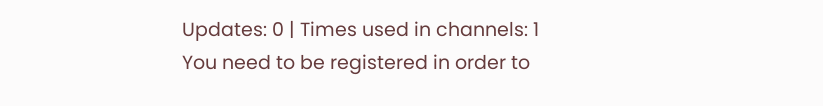Updates: 0 | Times used in channels: 1
You need to be registered in order to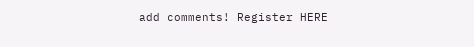add comments! Register HERE